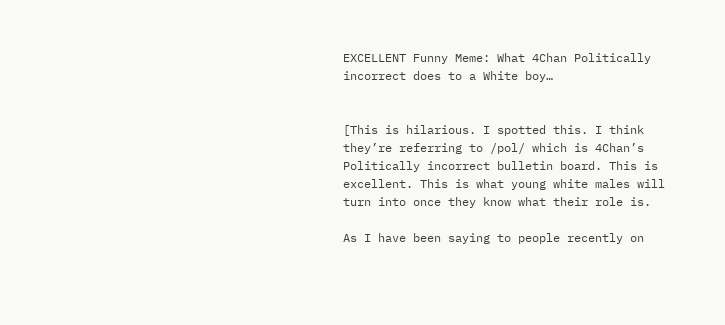EXCELLENT Funny Meme: What 4Chan Politically incorrect does to a White boy…


[This is hilarious. I spotted this. I think they’re referring to /pol/ which is 4Chan’s Politically incorrect bulletin board. This is excellent. This is what young white males will turn into once they know what their role is.

As I have been saying to people recently on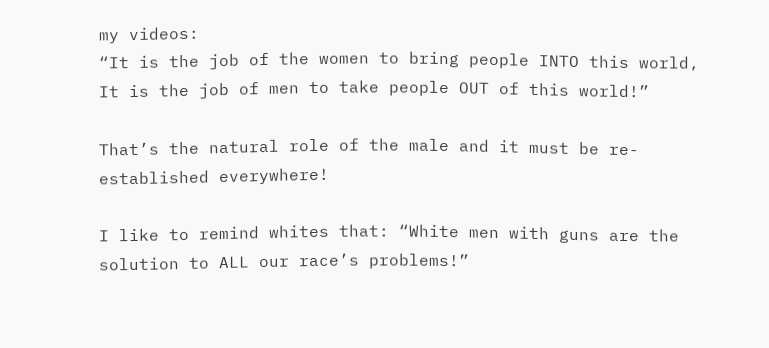my videos:
“It is the job of the women to bring people INTO this world,
It is the job of men to take people OUT of this world!”

That’s the natural role of the male and it must be re-established everywhere!

I like to remind whites that: “White men with guns are the solution to ALL our race’s problems!”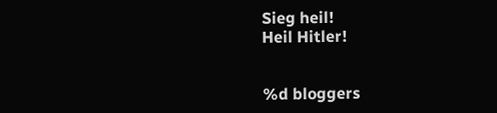Sieg heil!
Heil Hitler!


%d bloggers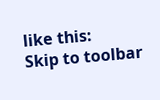like this:
Skip to toolbar